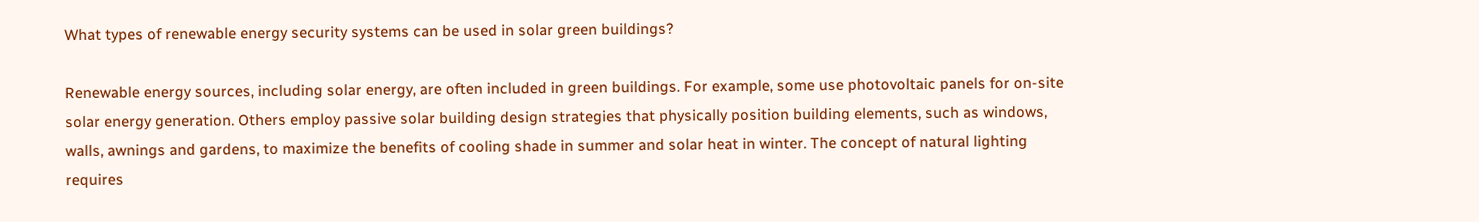What types of renewable energy security systems can be used in solar green buildings?

Renewable energy sources, including solar energy, are often included in green buildings. For example, some use photovoltaic panels for on-site solar energy generation. Others employ passive solar building design strategies that physically position building elements, such as windows, walls, awnings and gardens, to maximize the benefits of cooling shade in summer and solar heat in winter. The concept of natural lighting requires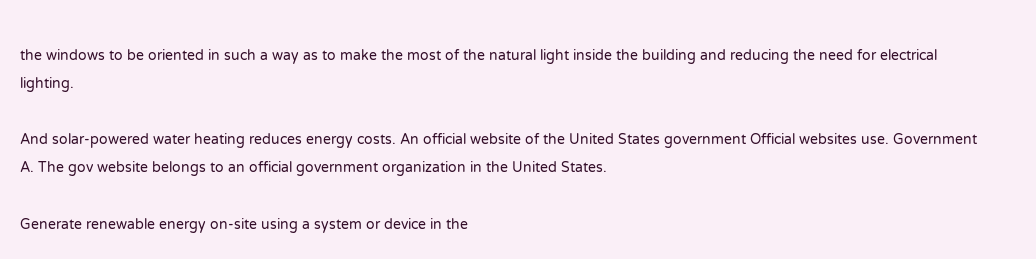the windows to be oriented in such a way as to make the most of the natural light inside the building and reducing the need for electrical lighting.

And solar-powered water heating reduces energy costs. An official website of the United States government Official websites use. Government A. The gov website belongs to an official government organization in the United States.

Generate renewable energy on-site using a system or device in the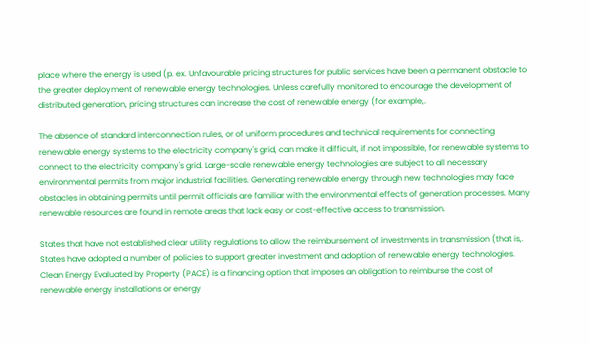place where the energy is used (p. ex. Unfavourable pricing structures for public services have been a permanent obstacle to the greater deployment of renewable energy technologies. Unless carefully monitored to encourage the development of distributed generation, pricing structures can increase the cost of renewable energy (for example,.

The absence of standard interconnection rules, or of uniform procedures and technical requirements for connecting renewable energy systems to the electricity company's grid, can make it difficult, if not impossible, for renewable systems to connect to the electricity company's grid. Large-scale renewable energy technologies are subject to all necessary environmental permits from major industrial facilities. Generating renewable energy through new technologies may face obstacles in obtaining permits until permit officials are familiar with the environmental effects of generation processes. Many renewable resources are found in remote areas that lack easy or cost-effective access to transmission.

States that have not established clear utility regulations to allow the reimbursement of investments in transmission (that is,. States have adopted a number of policies to support greater investment and adoption of renewable energy technologies. Clean Energy Evaluated by Property (PACE) is a financing option that imposes an obligation to reimburse the cost of renewable energy installations or energy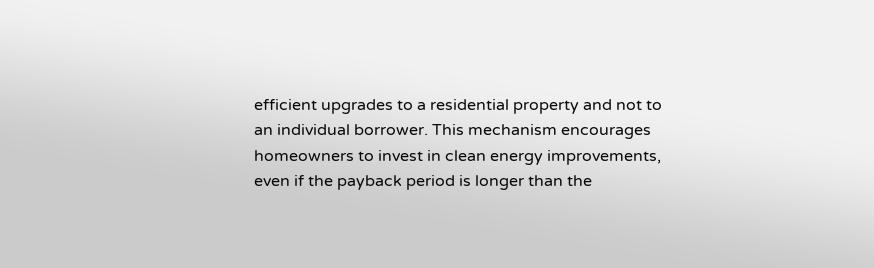efficient upgrades to a residential property and not to an individual borrower. This mechanism encourages homeowners to invest in clean energy improvements, even if the payback period is longer than the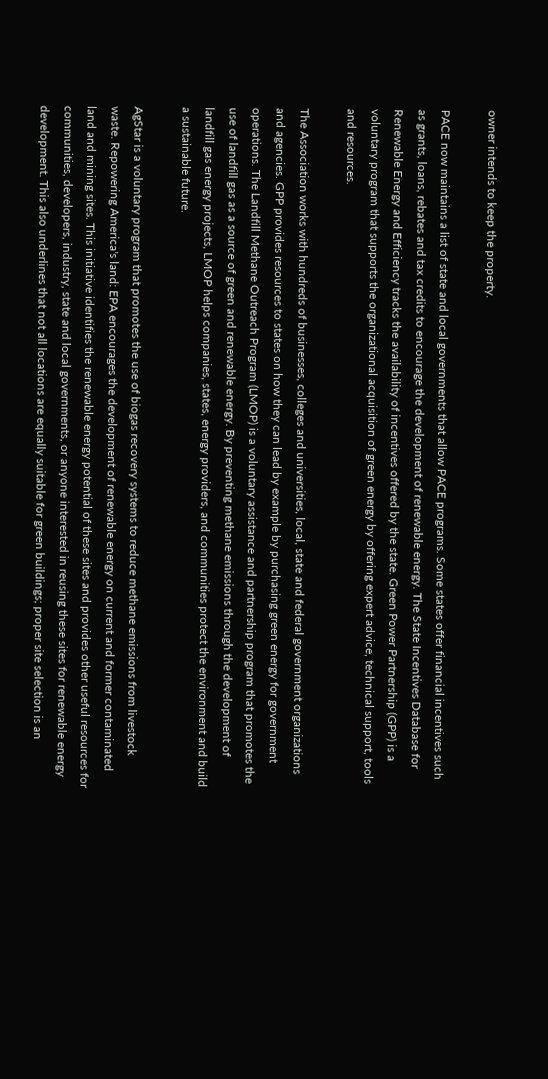owner intends to keep the property.

PACE now maintains a list of state and local governments that allow PACE programs. Some states offer financial incentives such as grants, loans, rebates and tax credits to encourage the development of renewable energy. The State Incentives Database for Renewable Energy and Efficiency tracks the availability of incentives offered by the state. Green Power Partnership (GPP) is a voluntary program that supports the organizational acquisition of green energy by offering expert advice, technical support, tools and resources.

The Association works with hundreds of businesses, colleges and universities, local, state and federal government organizations and agencies. GPP provides resources to states on how they can lead by example by purchasing green energy for government operations. The Landfill Methane Outreach Program (LMOP) is a voluntary assistance and partnership program that promotes the use of landfill gas as a source of green and renewable energy. By preventing methane emissions through the development of landfill gas energy projects, LMOP helps companies, states, energy providers, and communities protect the environment and build a sustainable future.

AgStar is a voluntary program that promotes the use of biogas recovery systems to reduce methane emissions from livestock waste. Repowering America's land: EPA encourages the development of renewable energy on current and former contaminated land and mining sites. This initiative identifies the renewable energy potential of these sites and provides other useful resources for communities, developers, industry, state and local governments, or anyone interested in reusing these sites for renewable energy development. This also underlines that not all locations are equally suitable for green buildings; proper site selection is an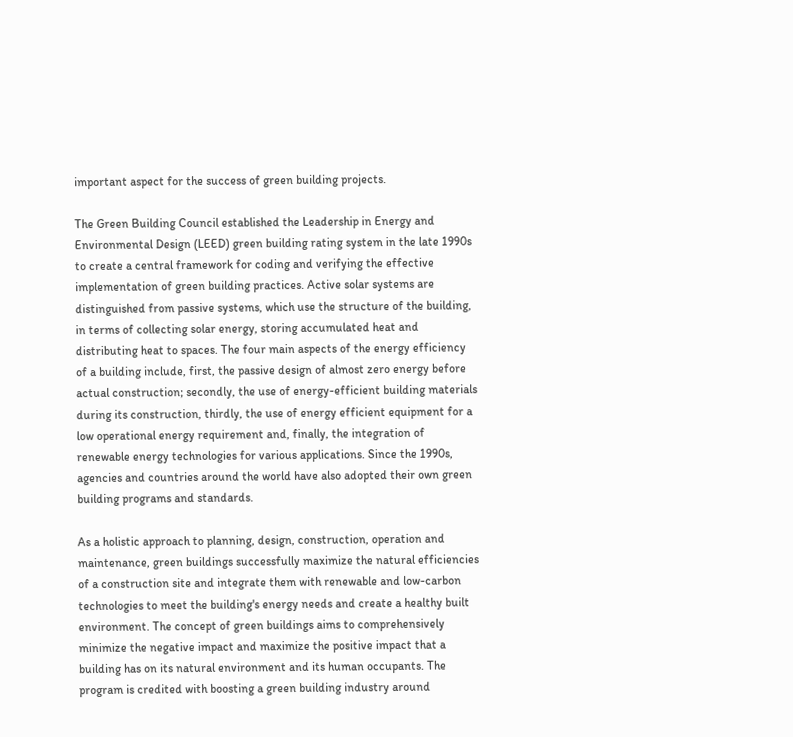important aspect for the success of green building projects.

The Green Building Council established the Leadership in Energy and Environmental Design (LEED) green building rating system in the late 1990s to create a central framework for coding and verifying the effective implementation of green building practices. Active solar systems are distinguished from passive systems, which use the structure of the building, in terms of collecting solar energy, storing accumulated heat and distributing heat to spaces. The four main aspects of the energy efficiency of a building include, first, the passive design of almost zero energy before actual construction; secondly, the use of energy-efficient building materials during its construction, thirdly, the use of energy efficient equipment for a low operational energy requirement and, finally, the integration of renewable energy technologies for various applications. Since the 1990s, agencies and countries around the world have also adopted their own green building programs and standards.

As a holistic approach to planning, design, construction, operation and maintenance, green buildings successfully maximize the natural efficiencies of a construction site and integrate them with renewable and low-carbon technologies to meet the building's energy needs and create a healthy built environment. The concept of green buildings aims to comprehensively minimize the negative impact and maximize the positive impact that a building has on its natural environment and its human occupants. The program is credited with boosting a green building industry around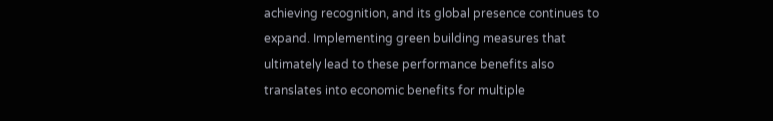achieving recognition, and its global presence continues to expand. Implementing green building measures that ultimately lead to these performance benefits also translates into economic benefits for multiple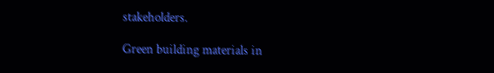stakeholders.

Green building materials in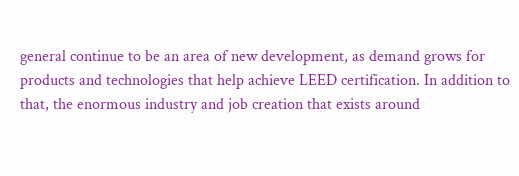general continue to be an area of new development, as demand grows for products and technologies that help achieve LEED certification. In addition to that, the enormous industry and job creation that exists around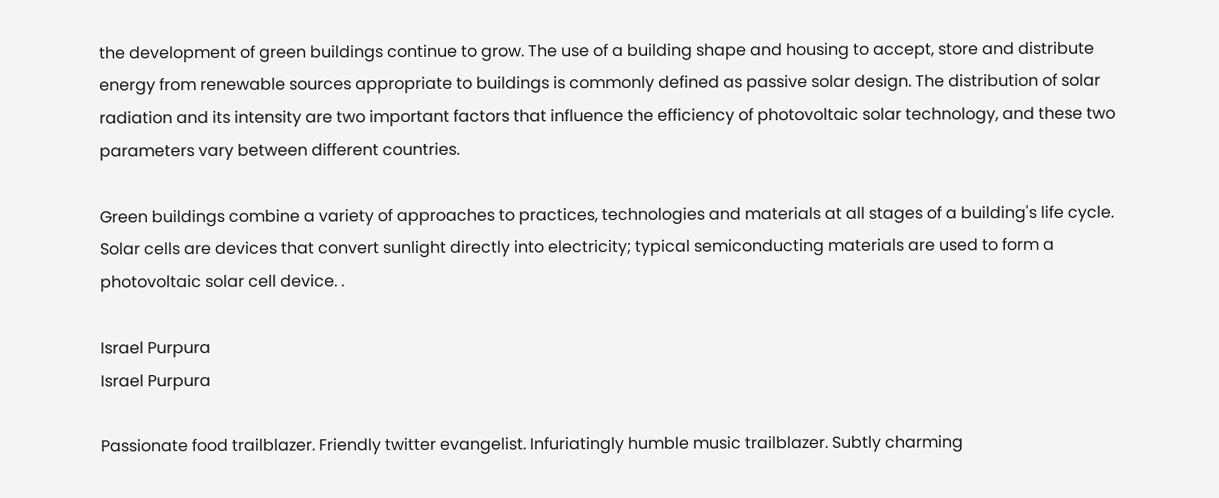the development of green buildings continue to grow. The use of a building shape and housing to accept, store and distribute energy from renewable sources appropriate to buildings is commonly defined as passive solar design. The distribution of solar radiation and its intensity are two important factors that influence the efficiency of photovoltaic solar technology, and these two parameters vary between different countries.

Green buildings combine a variety of approaches to practices, technologies and materials at all stages of a building's life cycle. Solar cells are devices that convert sunlight directly into electricity; typical semiconducting materials are used to form a photovoltaic solar cell device. .

Israel Purpura
Israel Purpura

Passionate food trailblazer. Friendly twitter evangelist. Infuriatingly humble music trailblazer. Subtly charming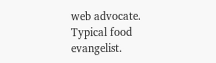web advocate. Typical food evangelist.